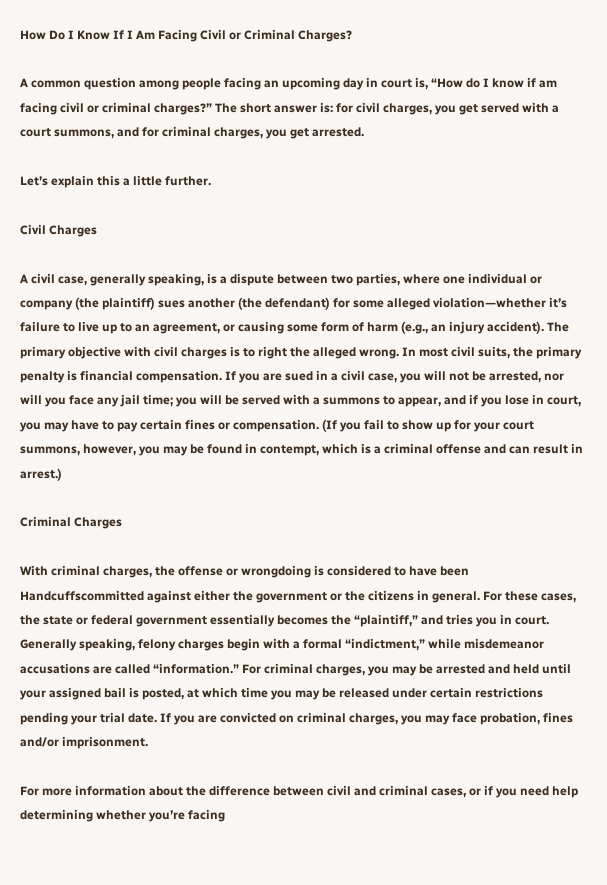How Do I Know If I Am Facing Civil or Criminal Charges?

A common question among people facing an upcoming day in court is, “How do I know if am facing civil or criminal charges?” The short answer is: for civil charges, you get served with a court summons, and for criminal charges, you get arrested.

Let’s explain this a little further.

Civil Charges

A civil case, generally speaking, is a dispute between two parties, where one individual or company (the plaintiff) sues another (the defendant) for some alleged violation—whether it’s failure to live up to an agreement, or causing some form of harm (e.g., an injury accident). The primary objective with civil charges is to right the alleged wrong. In most civil suits, the primary penalty is financial compensation. If you are sued in a civil case, you will not be arrested, nor will you face any jail time; you will be served with a summons to appear, and if you lose in court, you may have to pay certain fines or compensation. (If you fail to show up for your court summons, however, you may be found in contempt, which is a criminal offense and can result in arrest.)

Criminal Charges

With criminal charges, the offense or wrongdoing is considered to have been Handcuffscommitted against either the government or the citizens in general. For these cases, the state or federal government essentially becomes the “plaintiff,” and tries you in court. Generally speaking, felony charges begin with a formal “indictment,” while misdemeanor accusations are called “information.” For criminal charges, you may be arrested and held until your assigned bail is posted, at which time you may be released under certain restrictions pending your trial date. If you are convicted on criminal charges, you may face probation, fines and/or imprisonment.

For more information about the difference between civil and criminal cases, or if you need help determining whether you’re facing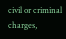civil or criminal charges,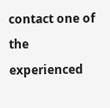contact one of the experienced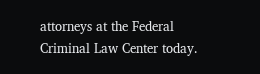attorneys at the Federal Criminal Law Center today.